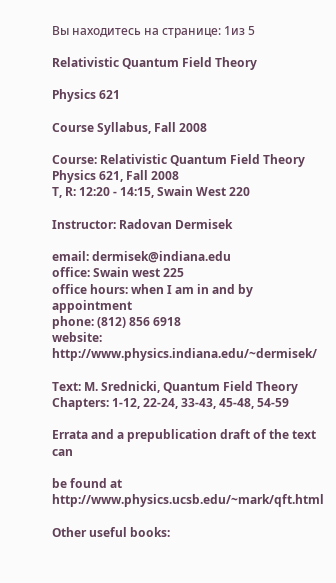Вы находитесь на странице: 1из 5

Relativistic Quantum Field Theory

Physics 621

Course Syllabus, Fall 2008

Course: Relativistic Quantum Field Theory
Physics 621, Fall 2008
T, R: 12:20 - 14:15, Swain West 220

Instructor: Radovan Dermisek

email: dermisek@indiana.edu
office: Swain west 225
office hours: when I am in and by appointment
phone: (812) 856 6918
website: http://www.physics.indiana.edu/~dermisek/

Text: M. Srednicki, Quantum Field Theory
Chapters: 1-12, 22-24, 33-43, 45-48, 54-59

Errata and a prepublication draft of the text can

be found at http://www.physics.ucsb.edu/~mark/qft.html

Other useful books: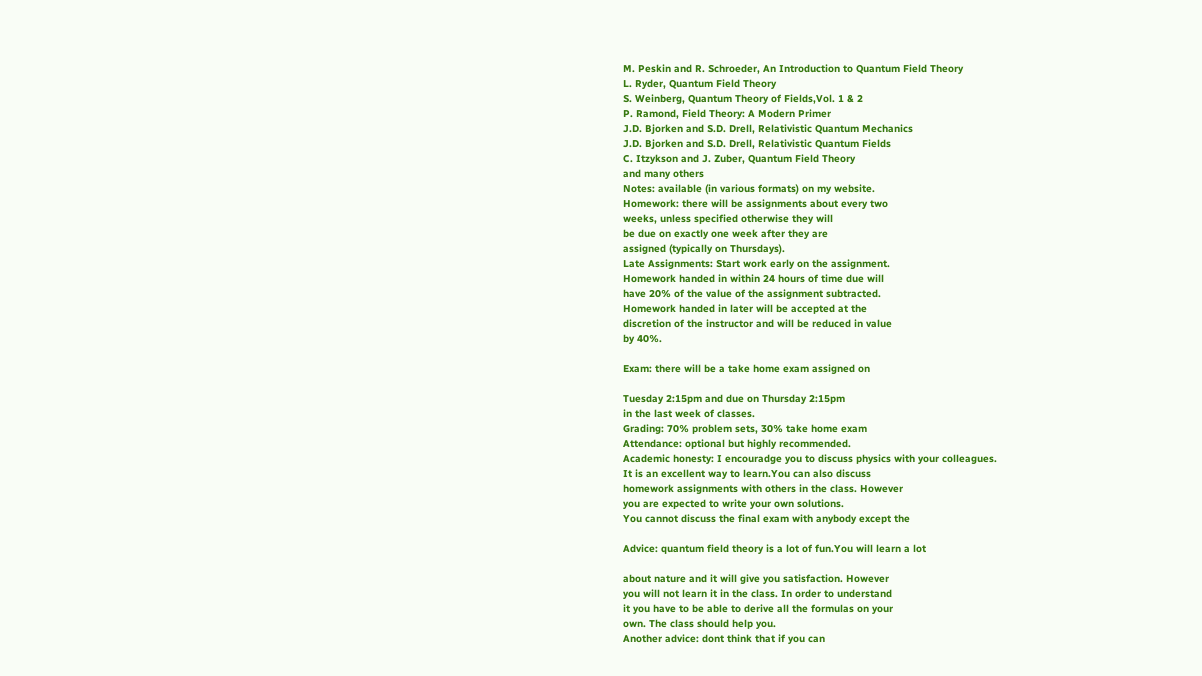M. Peskin and R. Schroeder, An Introduction to Quantum Field Theory
L. Ryder, Quantum Field Theory
S. Weinberg, Quantum Theory of Fields,Vol. 1 & 2
P. Ramond, Field Theory: A Modern Primer
J.D. Bjorken and S.D. Drell, Relativistic Quantum Mechanics
J.D. Bjorken and S.D. Drell, Relativistic Quantum Fields
C. Itzykson and J. Zuber, Quantum Field Theory
and many others
Notes: available (in various formats) on my website.
Homework: there will be assignments about every two
weeks, unless specified otherwise they will
be due on exactly one week after they are
assigned (typically on Thursdays).
Late Assignments: Start work early on the assignment.
Homework handed in within 24 hours of time due will
have 20% of the value of the assignment subtracted.
Homework handed in later will be accepted at the
discretion of the instructor and will be reduced in value
by 40%.

Exam: there will be a take home exam assigned on

Tuesday 2:15pm and due on Thursday 2:15pm
in the last week of classes.
Grading: 70% problem sets, 30% take home exam
Attendance: optional but highly recommended.
Academic honesty: I encouradge you to discuss physics with your colleagues.
It is an excellent way to learn.You can also discuss
homework assignments with others in the class. However
you are expected to write your own solutions.
You cannot discuss the final exam with anybody except the

Advice: quantum field theory is a lot of fun.You will learn a lot

about nature and it will give you satisfaction. However
you will not learn it in the class. In order to understand
it you have to be able to derive all the formulas on your
own. The class should help you.
Another advice: dont think that if you can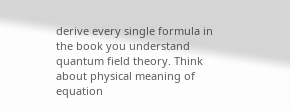derive every single formula in
the book you understand quantum field theory. Think
about physical meaning of equation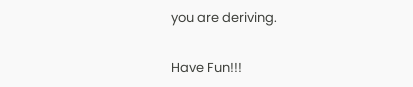you are deriving.

Have Fun!!!